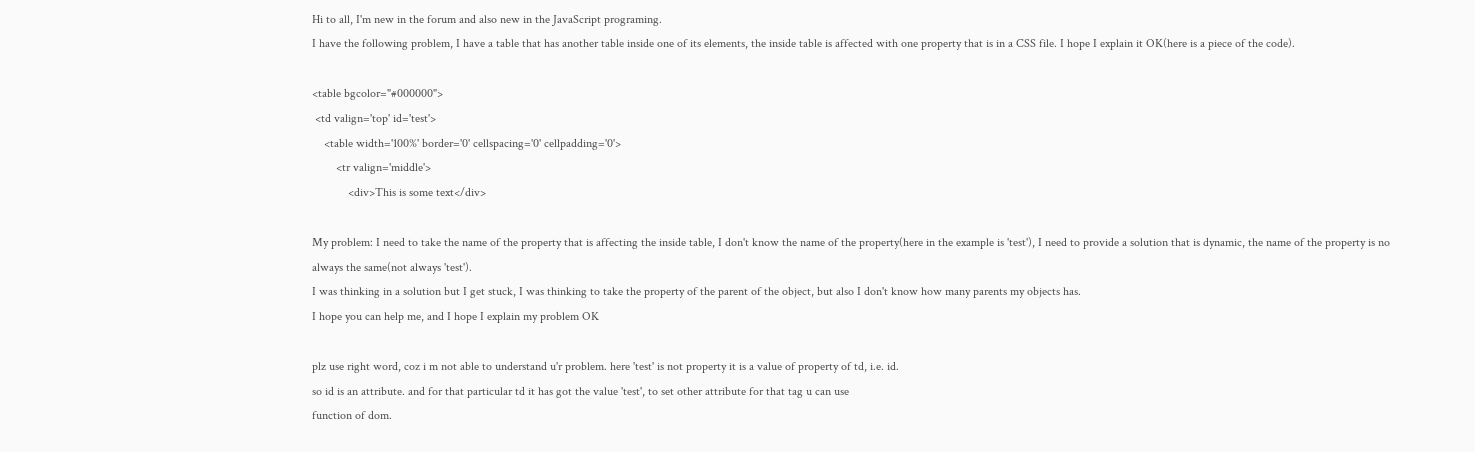Hi to all, I'm new in the forum and also new in the JavaScript programing.
I have the following problem, I have a table that has another table inside one of its elements, the inside table is affected with one property that is in a CSS file. I hope I explain it OK(here is a piece of the code).

<table bgcolor="#000000">
 <td valign='top' id='test'>
    <table width='100%' border='0' cellspacing='0' cellpadding='0'>
        <tr valign='middle'>
            <div>This is some text</div>

My problem: I need to take the name of the property that is affecting the inside table, I don't know the name of the property(here in the example is 'test'), I need to provide a solution that is dynamic, the name of the property is no always the same(not always 'test').
I was thinking in a solution but I get stuck, I was thinking to take the property of the parent of the object, but also I don't know how many parents my objects has.
I hope you can help me, and I hope I explain my problem OK

plz use right word, coz i m not able to understand u'r problem. here 'test' is not property it is a value of property of td, i.e. id.
so id is an attribute. and for that particular td it has got the value 'test', to set other attribute for that tag u can use
function of dom.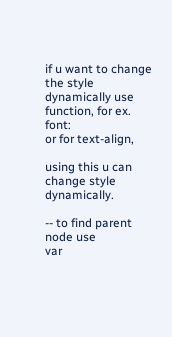if u want to change the style dynamically use function, for ex. font:
or for text-align,

using this u can change style dynamically.

-- to find parent node use
var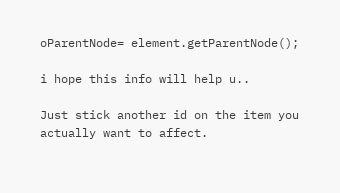oParentNode= element.getParentNode();

i hope this info will help u..

Just stick another id on the item you actually want to affect.